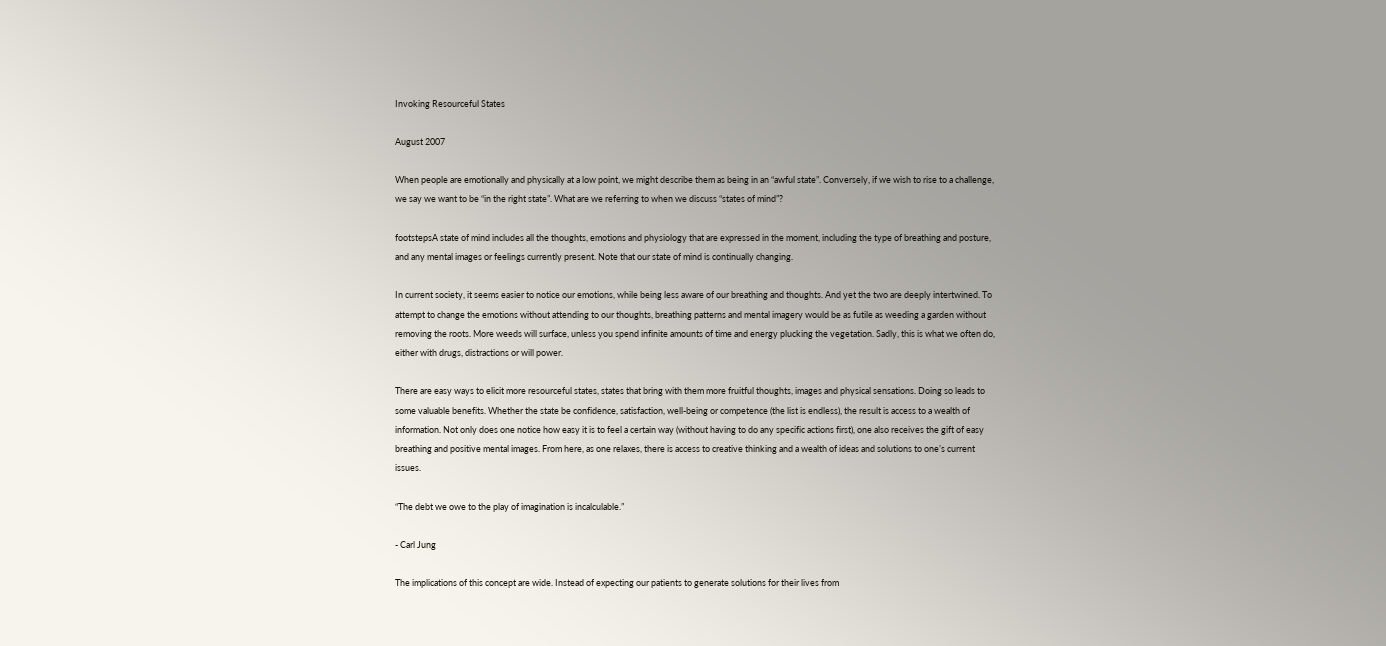Invoking Resourceful States

August 2007

When people are emotionally and physically at a low point, we might describe them as being in an “awful state”. Conversely, if we wish to rise to a challenge, we say we want to be “in the right state”. What are we referring to when we discuss “states of mind”?

footstepsA state of mind includes all the thoughts, emotions and physiology that are expressed in the moment, including the type of breathing and posture, and any mental images or feelings currently present. Note that our state of mind is continually changing.

In current society, it seems easier to notice our emotions, while being less aware of our breathing and thoughts. And yet the two are deeply intertwined. To attempt to change the emotions without attending to our thoughts, breathing patterns and mental imagery would be as futile as weeding a garden without removing the roots. More weeds will surface, unless you spend infinite amounts of time and energy plucking the vegetation. Sadly, this is what we often do, either with drugs, distractions or will power.

There are easy ways to elicit more resourceful states, states that bring with them more fruitful thoughts, images and physical sensations. Doing so leads to some valuable benefits. Whether the state be confidence, satisfaction, well-being or competence (the list is endless), the result is access to a wealth of information. Not only does one notice how easy it is to feel a certain way (without having to do any specific actions first), one also receives the gift of easy breathing and positive mental images. From here, as one relaxes, there is access to creative thinking and a wealth of ideas and solutions to one’s current issues.

“The debt we owe to the play of imagination is incalculable.”

- Carl Jung

The implications of this concept are wide. Instead of expecting our patients to generate solutions for their lives from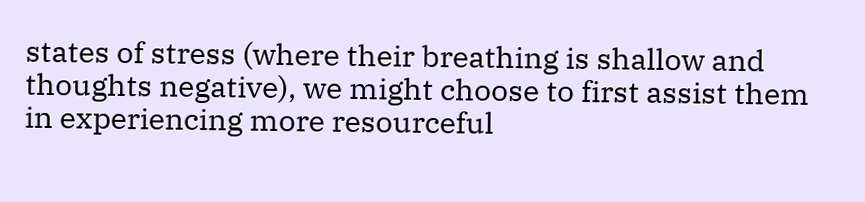states of stress (where their breathing is shallow and thoughts negative), we might choose to first assist them in experiencing more resourceful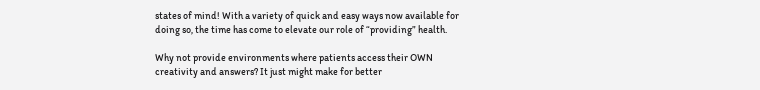states of mind! With a variety of quick and easy ways now available for doing so, the time has come to elevate our role of “providing” health.

Why not provide environments where patients access their OWN creativity and answers? It just might make for better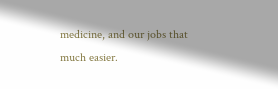medicine, and our jobs that much easier.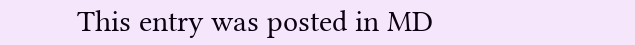This entry was posted in MD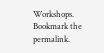Workshops. Bookmark the permalink.